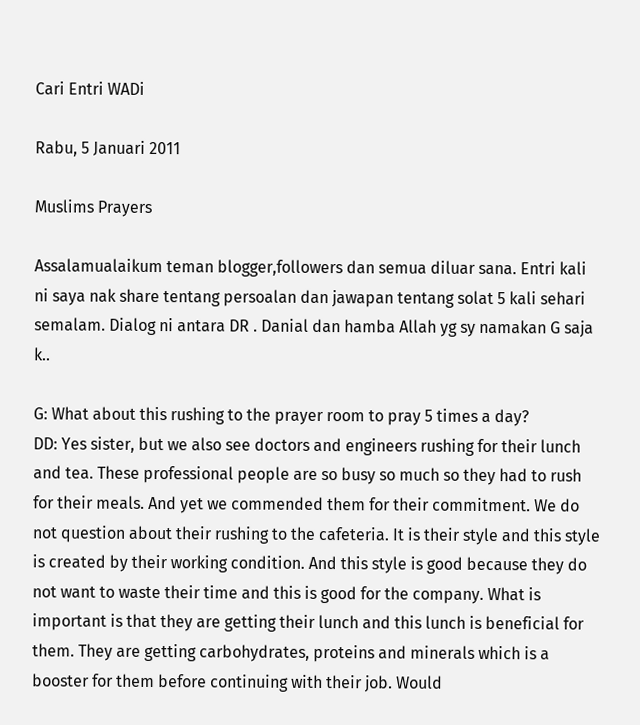Cari Entri WADi

Rabu, 5 Januari 2011

Muslims Prayers

Assalamualaikum teman blogger,followers dan semua diluar sana. Entri kali ni saya nak share tentang persoalan dan jawapan tentang solat 5 kali sehari semalam. Dialog ni antara DR . Danial dan hamba Allah yg sy namakan G saja k..

G: What about this rushing to the prayer room to pray 5 times a day?
DD: Yes sister, but we also see doctors and engineers rushing for their lunch and tea. These professional people are so busy so much so they had to rush for their meals. And yet we commended them for their commitment. We do not question about their rushing to the cafeteria. It is their style and this style is created by their working condition. And this style is good because they do not want to waste their time and this is good for the company. What is important is that they are getting their lunch and this lunch is beneficial for them. They are getting carbohydrates, proteins and minerals which is a booster for them before continuing with their job. Would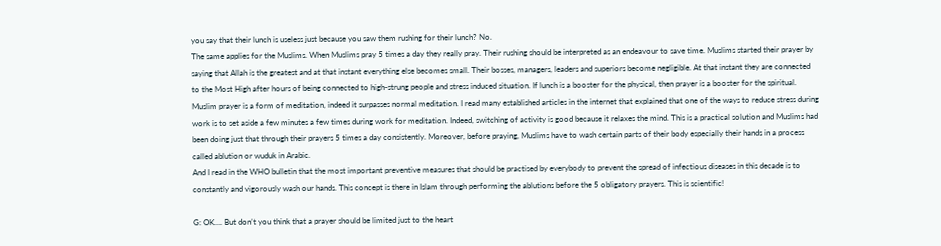you say that their lunch is useless just because you saw them rushing for their lunch? No.
The same applies for the Muslims. When Muslims pray 5 times a day they really pray. Their rushing should be interpreted as an endeavour to save time. Muslims started their prayer by saying that Allah is the greatest and at that instant everything else becomes small. Their bosses, managers, leaders and superiors become negligible. At that instant they are connected to the Most High after hours of being connected to high-strung people and stress induced situation. If lunch is a booster for the physical, then prayer is a booster for the spiritual. Muslim prayer is a form of meditation, indeed it surpasses normal meditation. I read many established articles in the internet that explained that one of the ways to reduce stress during work is to set aside a few minutes a few times during work for meditation. Indeed, switching of activity is good because it relaxes the mind. This is a practical solution and Muslims had been doing just that through their prayers 5 times a day consistently. Moreover, before praying, Muslims have to wash certain parts of their body especially their hands in a process called ablution or wuduk in Arabic.
And I read in the WHO bulletin that the most important preventive measures that should be practised by everybody to prevent the spread of infectious diseases in this decade is to constantly and vigorously wash our hands. This concept is there in Islam through performing the ablutions before the 5 obligatory prayers. This is scientific!

G: OK…. But don’t you think that a prayer should be limited just to the heart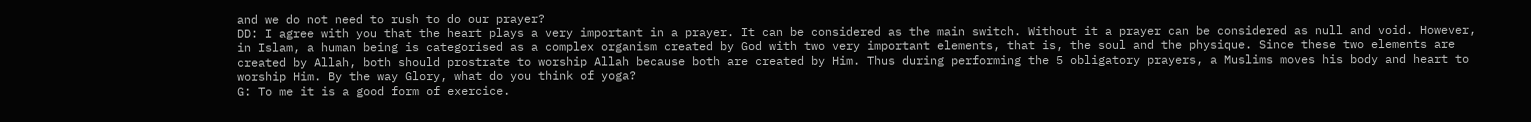and we do not need to rush to do our prayer?
DD: I agree with you that the heart plays a very important in a prayer. It can be considered as the main switch. Without it a prayer can be considered as null and void. However, in Islam, a human being is categorised as a complex organism created by God with two very important elements, that is, the soul and the physique. Since these two elements are created by Allah, both should prostrate to worship Allah because both are created by Him. Thus during performing the 5 obligatory prayers, a Muslims moves his body and heart to worship Him. By the way Glory, what do you think of yoga?
G: To me it is a good form of exercice.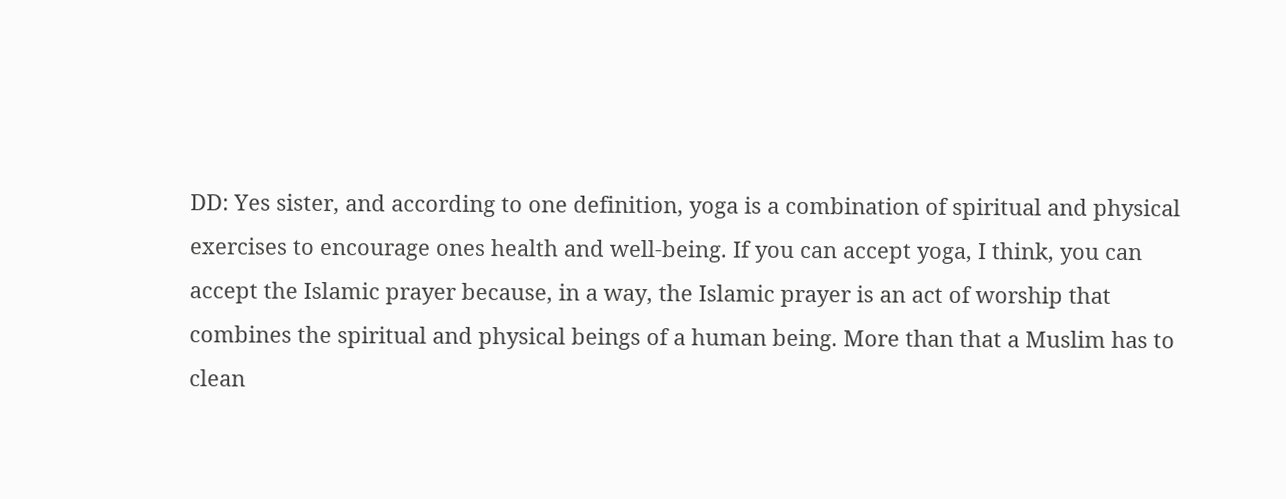DD: Yes sister, and according to one definition, yoga is a combination of spiritual and physical exercises to encourage ones health and well-being. If you can accept yoga, I think, you can accept the Islamic prayer because, in a way, the Islamic prayer is an act of worship that combines the spiritual and physical beings of a human being. More than that a Muslim has to clean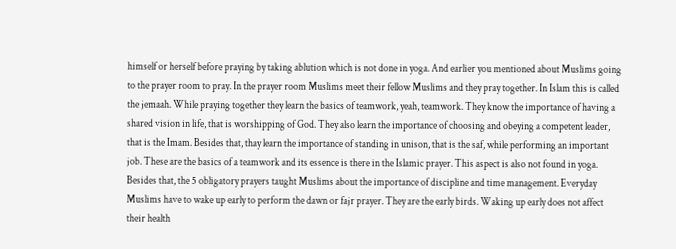himself or herself before praying by taking ablution which is not done in yoga. And earlier you mentioned about Muslims going to the prayer room to pray. In the prayer room Muslims meet their fellow Muslims and they pray together. In Islam this is called the jemaah. While praying together they learn the basics of teamwork, yeah, teamwork. They know the importance of having a shared vision in life, that is worshipping of God. They also learn the importance of choosing and obeying a competent leader, that is the Imam. Besides that, thay learn the importance of standing in unison, that is the saf, while performing an important job. These are the basics of a teamwork and its essence is there in the Islamic prayer. This aspect is also not found in yoga.
Besides that, the 5 obligatory prayers taught Muslims about the importance of discipline and time management. Everyday Muslims have to wake up early to perform the dawn or fajr prayer. They are the early birds. Waking up early does not affect their health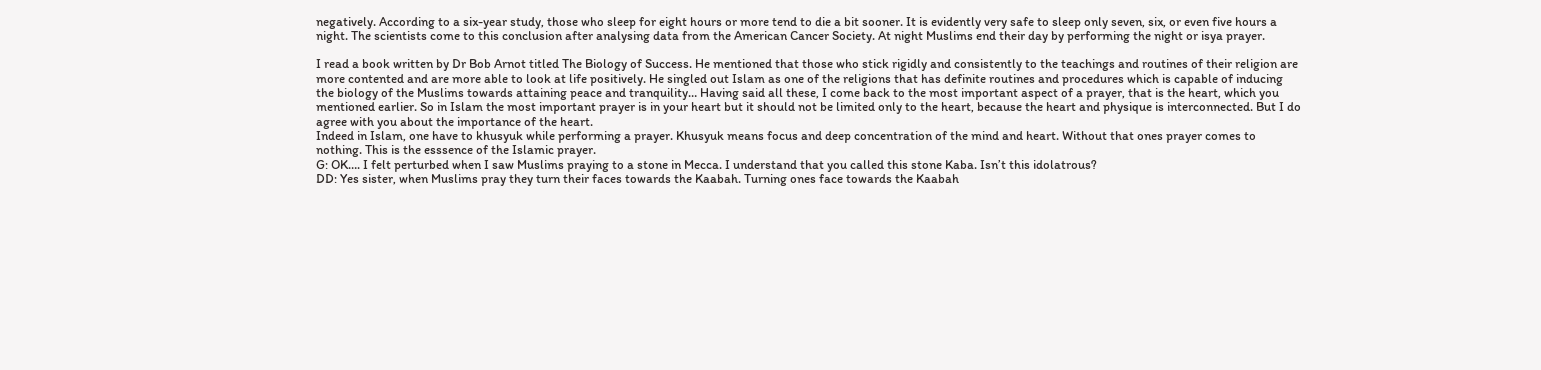negatively. According to a six-year study, those who sleep for eight hours or more tend to die a bit sooner. It is evidently very safe to sleep only seven, six, or even five hours a night. The scientists come to this conclusion after analysing data from the American Cancer Society. At night Muslims end their day by performing the night or isya prayer.

I read a book written by Dr Bob Arnot titled The Biology of Success. He mentioned that those who stick rigidly and consistently to the teachings and routines of their religion are more contented and are more able to look at life positively. He singled out Islam as one of the religions that has definite routines and procedures which is capable of inducing the biology of the Muslims towards attaining peace and tranquility… Having said all these, I come back to the most important aspect of a prayer, that is the heart, which you mentioned earlier. So in Islam the most important prayer is in your heart but it should not be limited only to the heart, because the heart and physique is interconnected. But I do agree with you about the importance of the heart.
Indeed in Islam, one have to khusyuk while performing a prayer. Khusyuk means focus and deep concentration of the mind and heart. Without that ones prayer comes to nothing. This is the esssence of the Islamic prayer.
G: OK…. I felt perturbed when I saw Muslims praying to a stone in Mecca. I understand that you called this stone Kaba. Isn’t this idolatrous?
DD: Yes sister, when Muslims pray they turn their faces towards the Kaabah. Turning ones face towards the Kaabah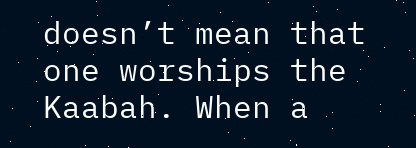doesn’t mean that one worships the Kaabah. When a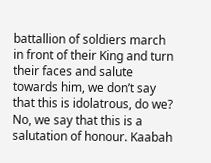battallion of soldiers march in front of their King and turn their faces and salute towards him, we don’t say that this is idolatrous, do we? No, we say that this is a salutation of honour. Kaabah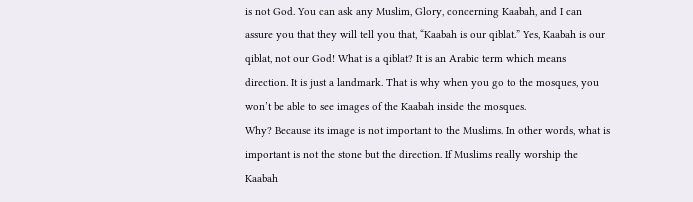is not God. You can ask any Muslim, Glory, concerning Kaabah, and I can assure you that they will tell you that, “Kaabah is our qiblat.” Yes, Kaabah is our qiblat, not our God! What is a qiblat? It is an Arabic term which means direction. It is just a landmark. That is why when you go to the mosques, you won’t be able to see images of the Kaabah inside the mosques.
Why? Because its image is not important to the Muslims. In other words, what is important is not the stone but the direction. If Muslims really worship the Kaabah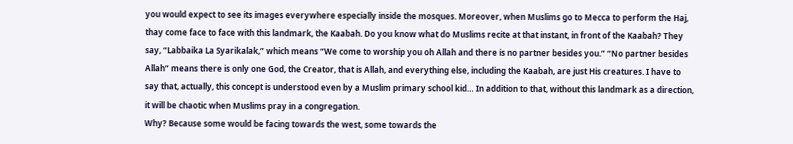you would expect to see its images everywhere especially inside the mosques. Moreover, when Muslims go to Mecca to perform the Haj, thay come face to face with this landmark, the Kaabah. Do you know what do Muslims recite at that instant, in front of the Kaabah? They say, “Labbaika La Syarikalak,” which means “We come to worship you oh Allah and there is no partner besides you.” “No partner besides Allah” means there is only one God, the Creator, that is Allah, and everything else, including the Kaabah, are just His creatures. I have to say that, actually, this concept is understood even by a Muslim primary school kid… In addition to that, without this landmark as a direction, it will be chaotic when Muslims pray in a congregation.
Why? Because some would be facing towards the west, some towards the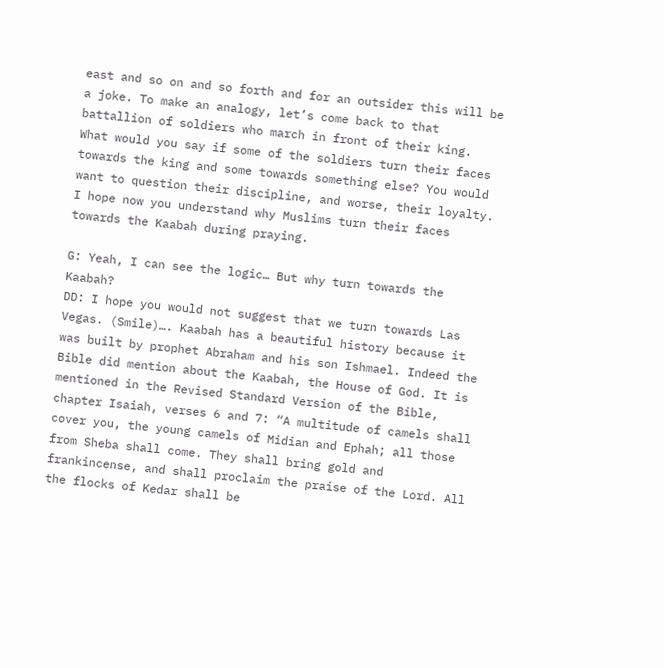east and so on and so forth and for an outsider this will be a joke. To make an analogy, let’s come back to that battallion of soldiers who march in front of their king. What would you say if some of the soldiers turn their faces towards the king and some towards something else? You would want to question their discipline, and worse, their loyalty. I hope now you understand why Muslims turn their faces towards the Kaabah during praying.

G: Yeah, I can see the logic… But why turn towards the Kaabah?
DD: I hope you would not suggest that we turn towards Las Vegas. (Smile)…. Kaabah has a beautiful history because it was built by prophet Abraham and his son Ishmael. Indeed the Bible did mention about the Kaabah, the House of God. It is mentioned in the Revised Standard Version of the Bible, chapter Isaiah, verses 6 and 7: “A multitude of camels shall cover you, the young camels of Midian and Ephah; all those from Sheba shall come. They shall bring gold and frankincense, and shall proclaim the praise of the Lord. All the flocks of Kedar shall be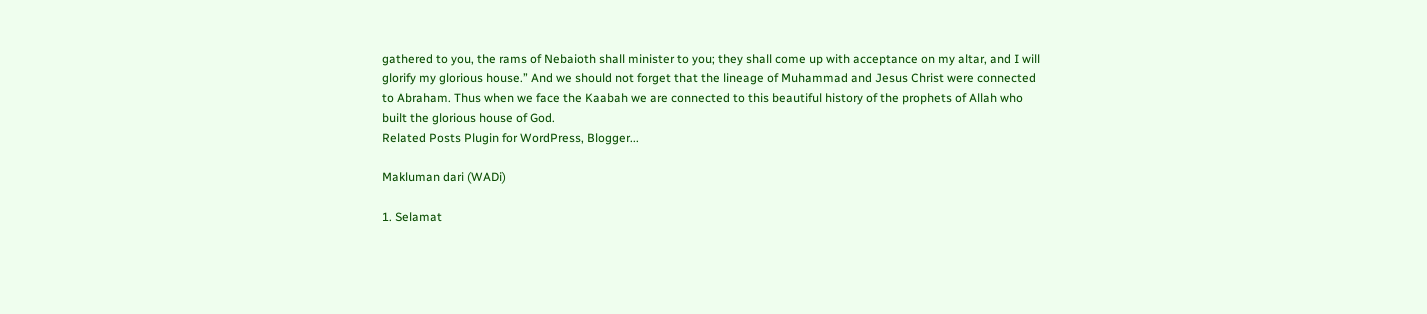gathered to you, the rams of Nebaioth shall minister to you; they shall come up with acceptance on my altar, and I will glorify my glorious house.” And we should not forget that the lineage of Muhammad and Jesus Christ were connected to Abraham. Thus when we face the Kaabah we are connected to this beautiful history of the prophets of Allah who built the glorious house of God.
Related Posts Plugin for WordPress, Blogger...

Makluman dari (WADi)

1. Selamat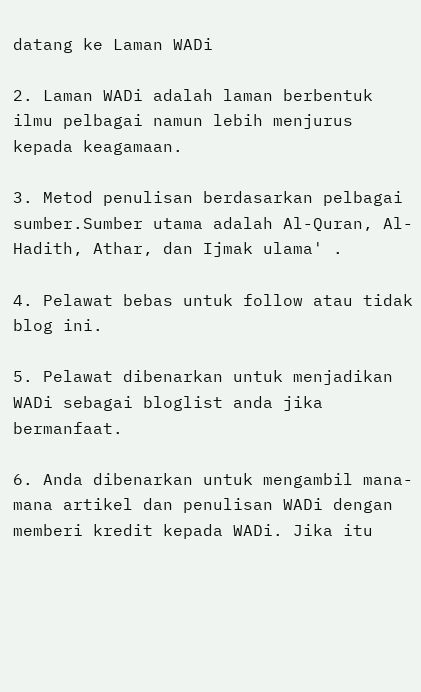datang ke Laman WADi

2. Laman WADi adalah laman berbentuk ilmu pelbagai namun lebih menjurus kepada keagamaan.

3. Metod penulisan berdasarkan pelbagai sumber.Sumber utama adalah Al-Quran, Al-Hadith, Athar, dan Ijmak ulama' .

4. Pelawat bebas untuk follow atau tidak blog ini.

5. Pelawat dibenarkan untuk menjadikan WADi sebagai bloglist anda jika bermanfaat.

6. Anda dibenarkan untuk mengambil mana-mana artikel dan penulisan WADi dengan memberi kredit kepada WADi. Jika itu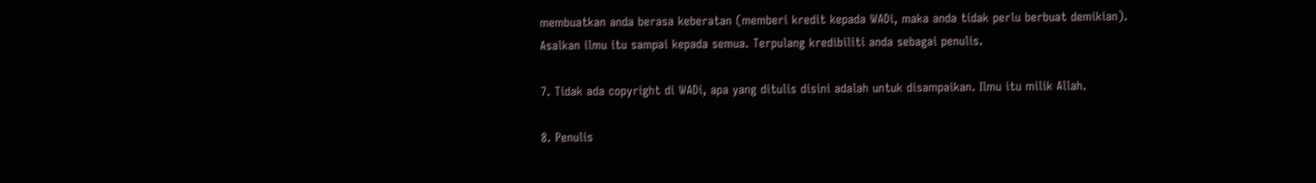membuatkan anda berasa keberatan (memberi kredit kepada WADi, maka anda tidak perlu berbuat demikian). Asalkan ilmu itu sampai kepada semua. Terpulang kredibiliti anda sebagai penulis.

7. Tidak ada copyright di WADi, apa yang ditulis disini adalah untuk disampaikan. Ilmu itu milik Allah.

8. Penulis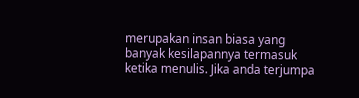merupakan insan biasa yang banyak kesilapannya termasuk ketika menulis. Jika anda terjumpa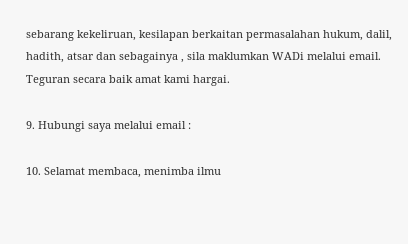sebarang kekeliruan, kesilapan berkaitan permasalahan hukum, dalil, hadith, atsar dan sebagainya , sila maklumkan WADi melalui email. Teguran secara baik amat kami hargai.

9. Hubungi saya melalui email :

10. Selamat membaca, menimba ilmu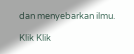dan menyebarkan ilmu.

Klik Klik